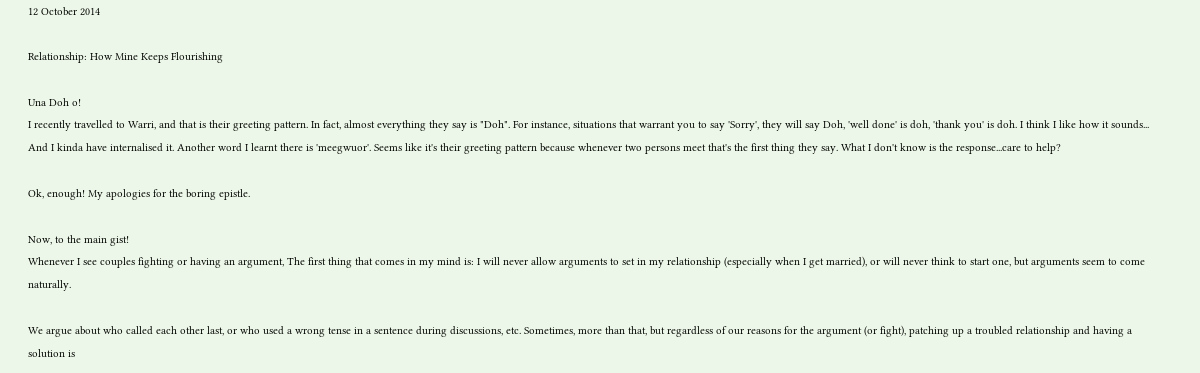12 October 2014

Relationship: How Mine Keeps Flourishing

Una Doh o!
I recently travelled to Warri, and that is their greeting pattern. In fact, almost everything they say is "Doh". For instance, situations that warrant you to say 'Sorry', they will say Doh, 'well done' is doh, 'thank you' is doh. I think I like how it sounds... And I kinda have internalised it. Another word I learnt there is 'meegwuor'. Seems like it's their greeting pattern because whenever two persons meet that's the first thing they say. What I don't know is the response...care to help?

Ok, enough! My apologies for the boring epistle.

Now, to the main gist!
Whenever I see couples fighting or having an argument, The first thing that comes in my mind is: I will never allow arguments to set in my relationship (especially when I get married), or will never think to start one, but arguments seem to come naturally.

We argue about who called each other last, or who used a wrong tense in a sentence during discussions, etc. Sometimes, more than that, but regardless of our reasons for the argument (or fight), patching up a troubled relationship and having a solution is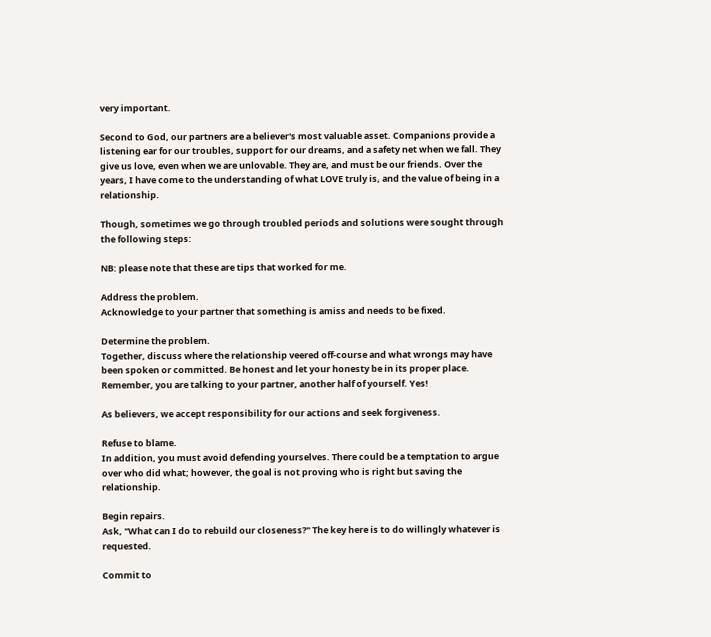very important.

Second to God, our partners are a believer's most valuable asset. Companions provide a listening ear for our troubles, support for our dreams, and a safety net when we fall. They give us love, even when we are unlovable. They are, and must be our friends. Over the years, I have come to the understanding of what LOVE truly is, and the value of being in a relationship.

Though, sometimes we go through troubled periods and solutions were sought through the following steps:

NB: please note that these are tips that worked for me.

Address the problem.
Acknowledge to your partner that something is amiss and needs to be fixed.

Determine the problem.
Together, discuss where the relationship veered off-course and what wrongs may have been spoken or committed. Be honest and let your honesty be in its proper place. Remember, you are talking to your partner, another half of yourself. Yes!

As believers, we accept responsibility for our actions and seek forgiveness.

Refuse to blame.
In addition, you must avoid defending yourselves. There could be a temptation to argue over who did what; however, the goal is not proving who is right but saving the relationship.

Begin repairs.
Ask, "What can I do to rebuild our closeness?" The key here is to do willingly whatever is requested.

Commit to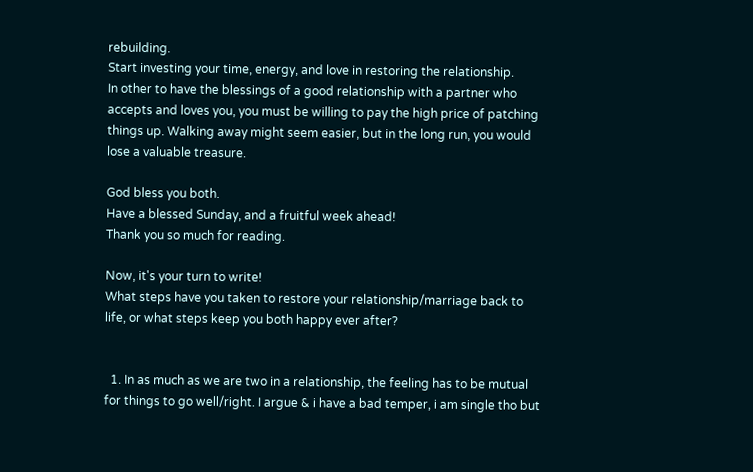rebuilding.
Start investing your time, energy, and love in restoring the relationship.
In other to have the blessings of a good relationship with a partner who accepts and loves you, you must be willing to pay the high price of patching things up. Walking away might seem easier, but in the long run, you would lose a valuable treasure.

God bless you both.
Have a blessed Sunday, and a fruitful week ahead!
Thank you so much for reading.

Now, it's your turn to write!
What steps have you taken to restore your relationship/marriage back to life, or what steps keep you both happy ever after?


  1. In as much as we are two in a relationship, the feeling has to be mutual for things to go well/right. I argue & i have a bad temper, i am single tho but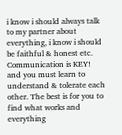i know i should always talk to my partner about everything, i know i should be faithful & honest etc. Communication is KEY! and you must learn to understand & tolerate each other. The best is for you to find what works and everything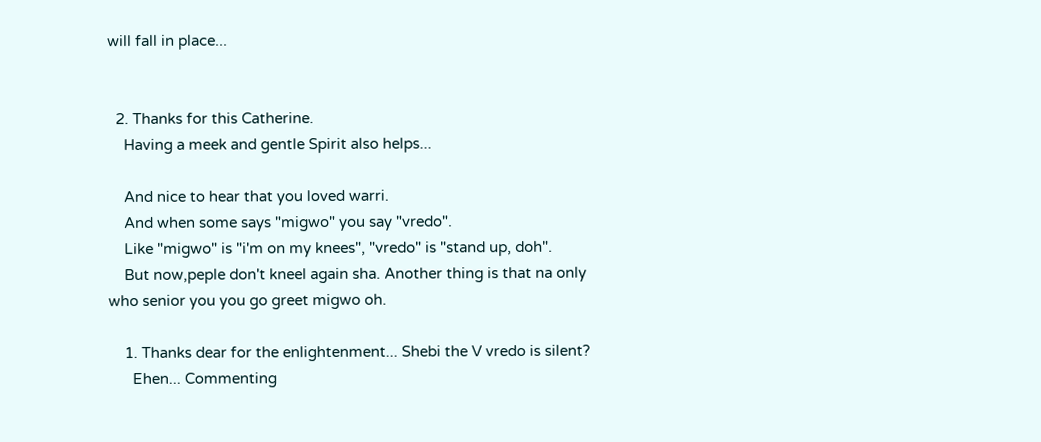will fall in place...


  2. Thanks for this Catherine.
    Having a meek and gentle Spirit also helps...

    And nice to hear that you loved warri.
    And when some says "migwo" you say "vredo".
    Like "migwo" is "i'm on my knees", "vredo" is "stand up, doh".
    But now,peple don't kneel again sha. Another thing is that na only who senior you you go greet migwo oh.

    1. Thanks dear for the enlightenment... Shebi the V vredo is silent?
      Ehen... Commenting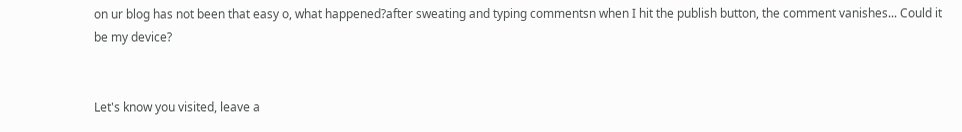on ur blog has not been that easy o, what happened?after sweating and typing commentsn when I hit the publish button, the comment vanishes... Could it be my device?


Let's know you visited, leave a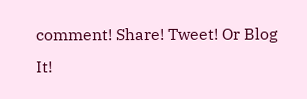comment! Share! Tweet! Or Blog It!